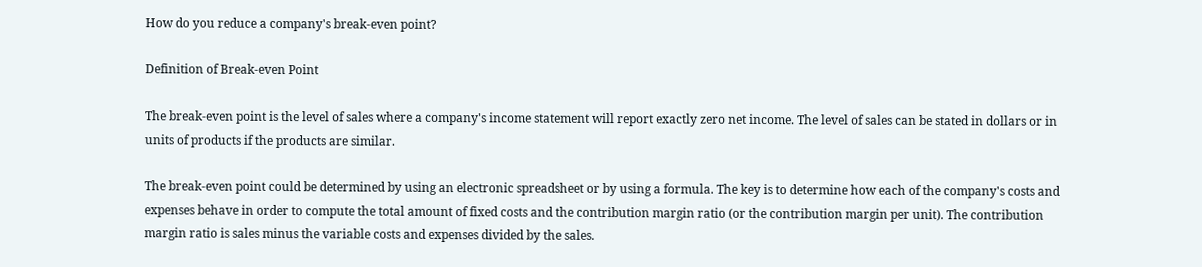How do you reduce a company's break-even point?

Definition of Break-even Point

The break-even point is the level of sales where a company's income statement will report exactly zero net income. The level of sales can be stated in dollars or in units of products if the products are similar.

The break-even point could be determined by using an electronic spreadsheet or by using a formula. The key is to determine how each of the company's costs and expenses behave in order to compute the total amount of fixed costs and the contribution margin ratio (or the contribution margin per unit). The contribution margin ratio is sales minus the variable costs and expenses divided by the sales.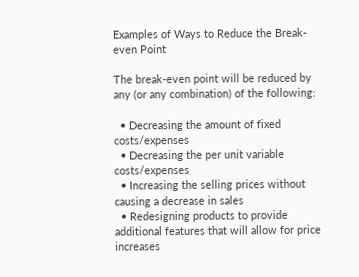Examples of Ways to Reduce the Break-even Point

The break-even point will be reduced by any (or any combination) of the following:

  • Decreasing the amount of fixed costs/expenses
  • Decreasing the per unit variable costs/expenses
  • Increasing the selling prices without causing a decrease in sales
  • Redesigning products to provide additional features that will allow for price increases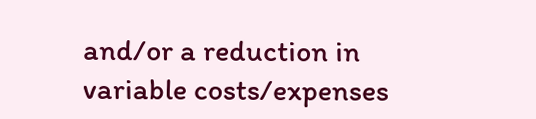and/or a reduction in variable costs/expenses